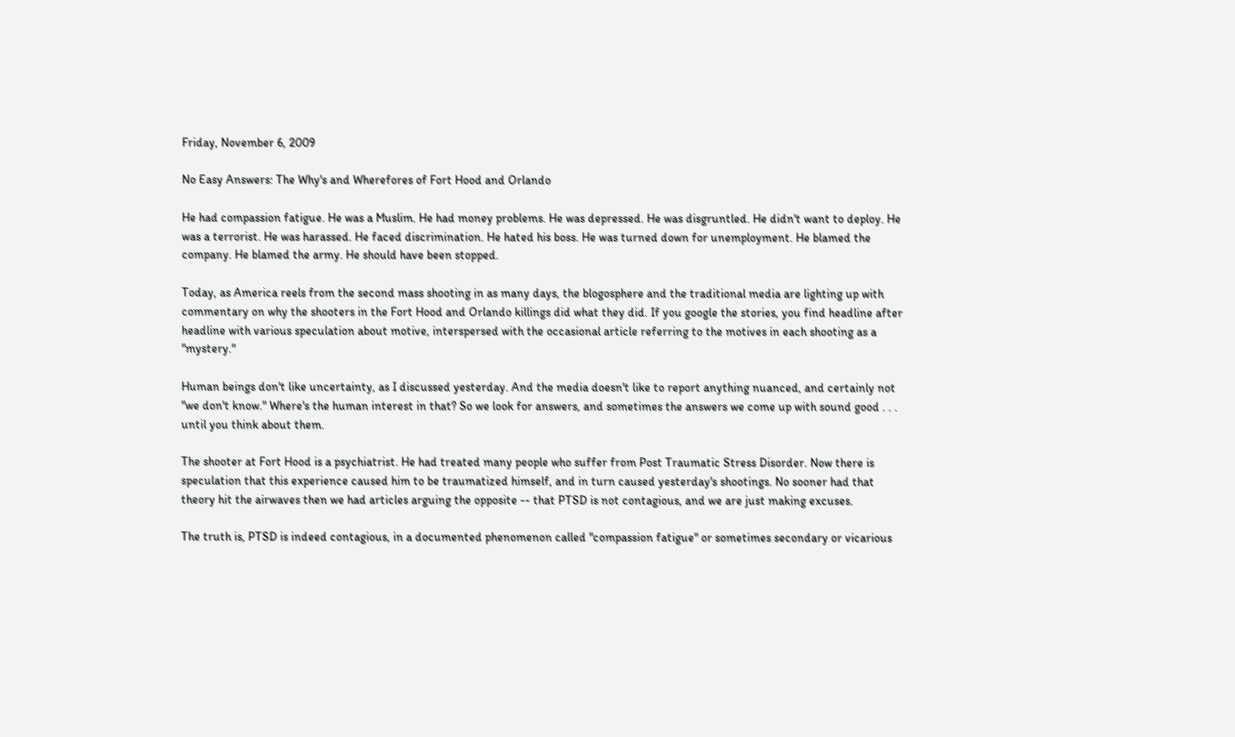Friday, November 6, 2009

No Easy Answers: The Why's and Wherefores of Fort Hood and Orlando

He had compassion fatigue. He was a Muslim. He had money problems. He was depressed. He was disgruntled. He didn't want to deploy. He was a terrorist. He was harassed. He faced discrimination. He hated his boss. He was turned down for unemployment. He blamed the company. He blamed the army. He should have been stopped.

Today, as America reels from the second mass shooting in as many days, the blogosphere and the traditional media are lighting up with commentary on why the shooters in the Fort Hood and Orlando killings did what they did. If you google the stories, you find headline after headline with various speculation about motive, interspersed with the occasional article referring to the motives in each shooting as a "mystery."

Human beings don't like uncertainty, as I discussed yesterday. And the media doesn't like to report anything nuanced, and certainly not "we don't know." Where's the human interest in that? So we look for answers, and sometimes the answers we come up with sound good . . . until you think about them.

The shooter at Fort Hood is a psychiatrist. He had treated many people who suffer from Post Traumatic Stress Disorder. Now there is speculation that this experience caused him to be traumatized himself, and in turn caused yesterday's shootings. No sooner had that theory hit the airwaves then we had articles arguing the opposite -- that PTSD is not contagious, and we are just making excuses.

The truth is, PTSD is indeed contagious, in a documented phenomenon called "compassion fatigue" or sometimes secondary or vicarious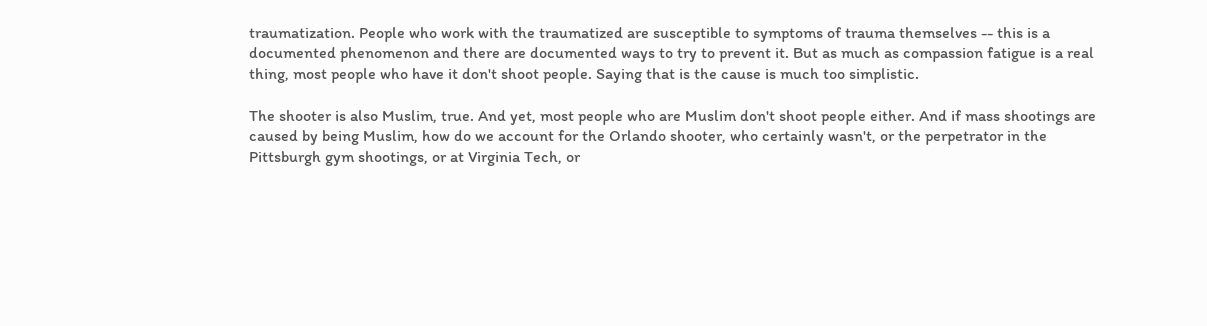traumatization. People who work with the traumatized are susceptible to symptoms of trauma themselves -- this is a documented phenomenon and there are documented ways to try to prevent it. But as much as compassion fatigue is a real thing, most people who have it don't shoot people. Saying that is the cause is much too simplistic.

The shooter is also Muslim, true. And yet, most people who are Muslim don't shoot people either. And if mass shootings are caused by being Muslim, how do we account for the Orlando shooter, who certainly wasn't, or the perpetrator in the Pittsburgh gym shootings, or at Virginia Tech, or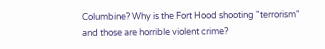Columbine? Why is the Fort Hood shooting "terrorism" and those are horrible violent crime?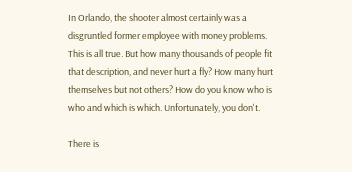In Orlando, the shooter almost certainly was a disgruntled former employee with money problems. This is all true. But how many thousands of people fit that description, and never hurt a fly? How many hurt themselves but not others? How do you know who is who and which is which. Unfortunately, you don't.

There is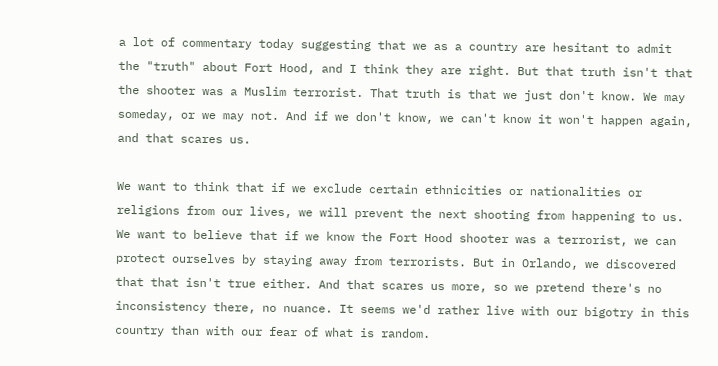a lot of commentary today suggesting that we as a country are hesitant to admit the "truth" about Fort Hood, and I think they are right. But that truth isn't that the shooter was a Muslim terrorist. That truth is that we just don't know. We may someday, or we may not. And if we don't know, we can't know it won't happen again, and that scares us.

We want to think that if we exclude certain ethnicities or nationalities or religions from our lives, we will prevent the next shooting from happening to us. We want to believe that if we know the Fort Hood shooter was a terrorist, we can protect ourselves by staying away from terrorists. But in Orlando, we discovered that that isn't true either. And that scares us more, so we pretend there's no inconsistency there, no nuance. It seems we'd rather live with our bigotry in this country than with our fear of what is random.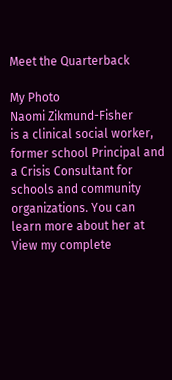Meet the Quarterback

My Photo
Naomi Zikmund-Fisher
is a clinical social worker, former school Principal and a Crisis Consultant for schools and community organizations. You can learn more about her at
View my complete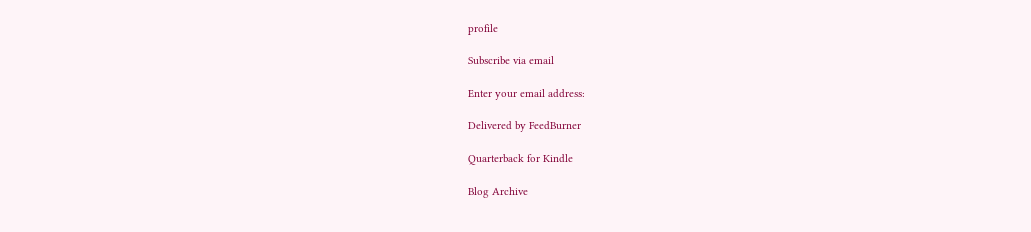profile

Subscribe via email

Enter your email address:

Delivered by FeedBurner

Quarterback for Kindle

Blog Archive